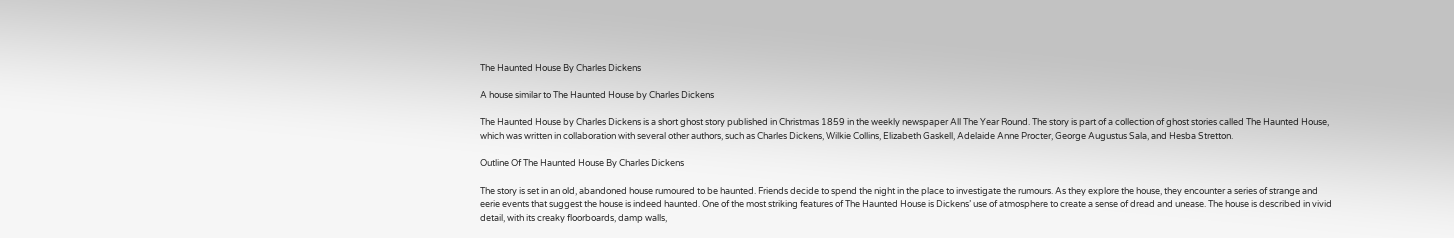The Haunted House By Charles Dickens

A house similar to The Haunted House by Charles Dickens

The Haunted House by Charles Dickens is a short ghost story published in Christmas 1859 in the weekly newspaper All The Year Round. The story is part of a collection of ghost stories called The Haunted House, which was written in collaboration with several other authors, such as Charles Dickens, Wilkie Collins, Elizabeth Gaskell, Adelaide Anne Procter, George Augustus Sala, and Hesba Stretton.

Outline Of The Haunted House By Charles Dickens

The story is set in an old, abandoned house rumoured to be haunted. Friends decide to spend the night in the place to investigate the rumours. As they explore the house, they encounter a series of strange and eerie events that suggest the house is indeed haunted. One of the most striking features of The Haunted House is Dickens’ use of atmosphere to create a sense of dread and unease. The house is described in vivid detail, with its creaky floorboards, damp walls,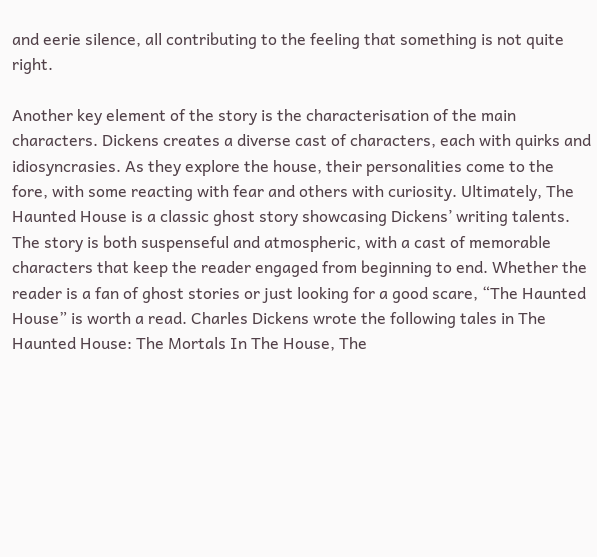and eerie silence, all contributing to the feeling that something is not quite right.

Another key element of the story is the characterisation of the main characters. Dickens creates a diverse cast of characters, each with quirks and idiosyncrasies. As they explore the house, their personalities come to the fore, with some reacting with fear and others with curiosity. Ultimately, The Haunted House is a classic ghost story showcasing Dickens’ writing talents. The story is both suspenseful and atmospheric, with a cast of memorable characters that keep the reader engaged from beginning to end. Whether the reader is a fan of ghost stories or just looking for a good scare, “The Haunted House” is worth a read. Charles Dickens wrote the following tales in The Haunted House: The Mortals In The House, The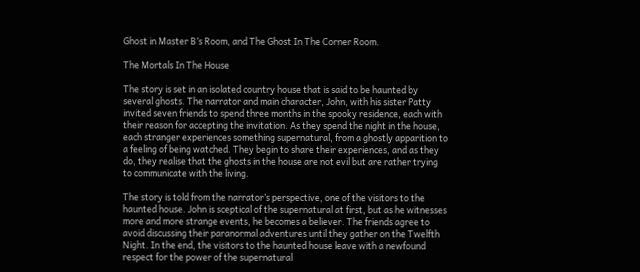Ghost in Master B’s Room, and The Ghost In The Corner Room.

The Mortals In The House

The story is set in an isolated country house that is said to be haunted by several ghosts. The narrator and main character, John, with his sister Patty invited seven friends to spend three months in the spooky residence, each with their reason for accepting the invitation. As they spend the night in the house, each stranger experiences something supernatural, from a ghostly apparition to a feeling of being watched. They begin to share their experiences, and as they do, they realise that the ghosts in the house are not evil but are rather trying to communicate with the living.

The story is told from the narrator’s perspective, one of the visitors to the haunted house. John is sceptical of the supernatural at first, but as he witnesses more and more strange events, he becomes a believer. The friends agree to avoid discussing their paranormal adventures until they gather on the Twelfth Night. In the end, the visitors to the haunted house leave with a newfound respect for the power of the supernatural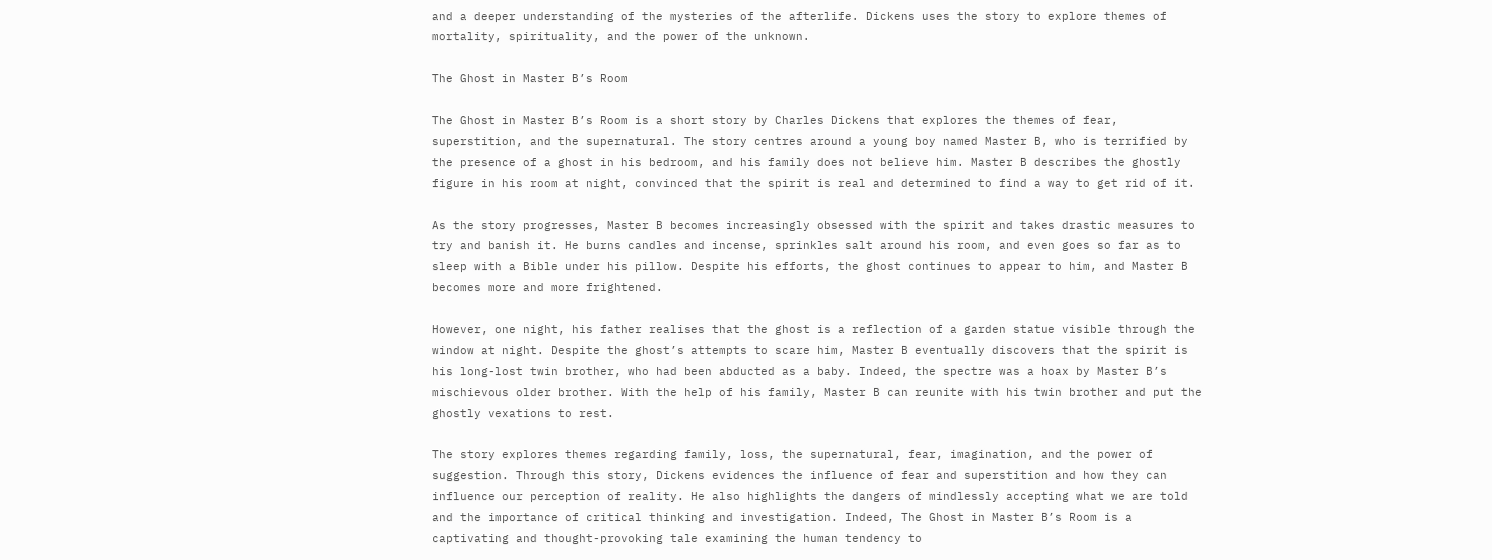and a deeper understanding of the mysteries of the afterlife. Dickens uses the story to explore themes of mortality, spirituality, and the power of the unknown.

The Ghost in Master B’s Room

The Ghost in Master B’s Room is a short story by Charles Dickens that explores the themes of fear, superstition, and the supernatural. The story centres around a young boy named Master B, who is terrified by the presence of a ghost in his bedroom, and his family does not believe him. Master B describes the ghostly figure in his room at night, convinced that the spirit is real and determined to find a way to get rid of it.

As the story progresses, Master B becomes increasingly obsessed with the spirit and takes drastic measures to try and banish it. He burns candles and incense, sprinkles salt around his room, and even goes so far as to sleep with a Bible under his pillow. Despite his efforts, the ghost continues to appear to him, and Master B becomes more and more frightened.

However, one night, his father realises that the ghost is a reflection of a garden statue visible through the window at night. Despite the ghost’s attempts to scare him, Master B eventually discovers that the spirit is his long-lost twin brother, who had been abducted as a baby. Indeed, the spectre was a hoax by Master B’s mischievous older brother. With the help of his family, Master B can reunite with his twin brother and put the ghostly vexations to rest.

The story explores themes regarding family, loss, the supernatural, fear, imagination, and the power of suggestion. Through this story, Dickens evidences the influence of fear and superstition and how they can influence our perception of reality. He also highlights the dangers of mindlessly accepting what we are told and the importance of critical thinking and investigation. Indeed, The Ghost in Master B’s Room is a captivating and thought-provoking tale examining the human tendency to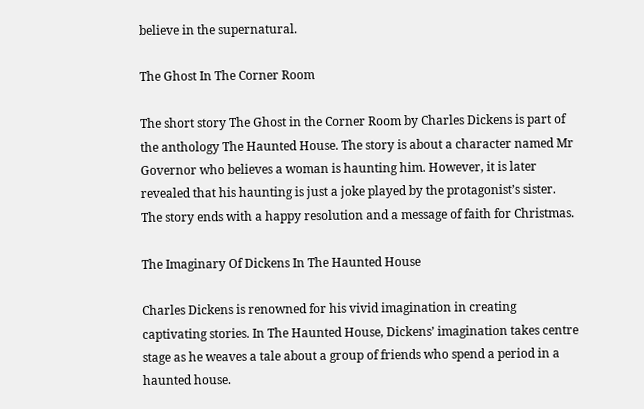believe in the supernatural.

The Ghost In The Corner Room

The short story The Ghost in the Corner Room by Charles Dickens is part of the anthology The Haunted House. The story is about a character named Mr Governor who believes a woman is haunting him. However, it is later revealed that his haunting is just a joke played by the protagonist’s sister. The story ends with a happy resolution and a message of faith for Christmas.

The Imaginary Of Dickens In The Haunted House

Charles Dickens is renowned for his vivid imagination in creating captivating stories. In The Haunted House, Dickens’ imagination takes centre stage as he weaves a tale about a group of friends who spend a period in a haunted house.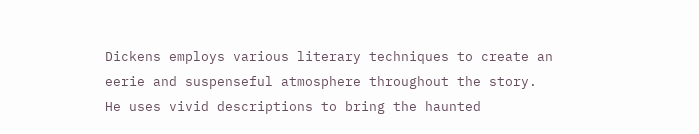Dickens employs various literary techniques to create an eerie and suspenseful atmosphere throughout the story. He uses vivid descriptions to bring the haunted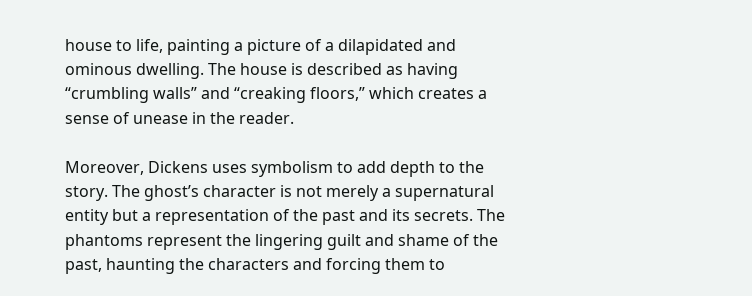house to life, painting a picture of a dilapidated and ominous dwelling. The house is described as having “crumbling walls” and “creaking floors,” which creates a sense of unease in the reader.

Moreover, Dickens uses symbolism to add depth to the story. The ghost’s character is not merely a supernatural entity but a representation of the past and its secrets. The phantoms represent the lingering guilt and shame of the past, haunting the characters and forcing them to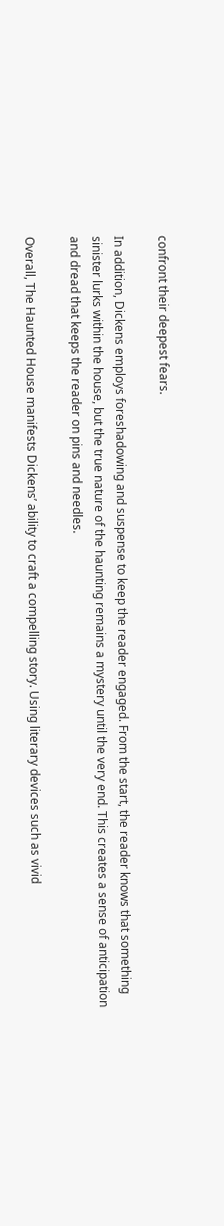confront their deepest fears.

In addition, Dickens employs foreshadowing and suspense to keep the reader engaged. From the start, the reader knows that something sinister lurks within the house, but the true nature of the haunting remains a mystery until the very end. This creates a sense of anticipation and dread that keeps the reader on pins and needles.

Overall, The Haunted House manifests Dickens’ ability to craft a compelling story. Using literary devices such as vivid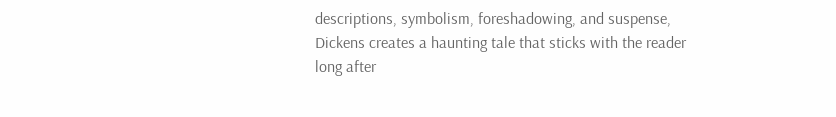descriptions, symbolism, foreshadowing, and suspense, Dickens creates a haunting tale that sticks with the reader long after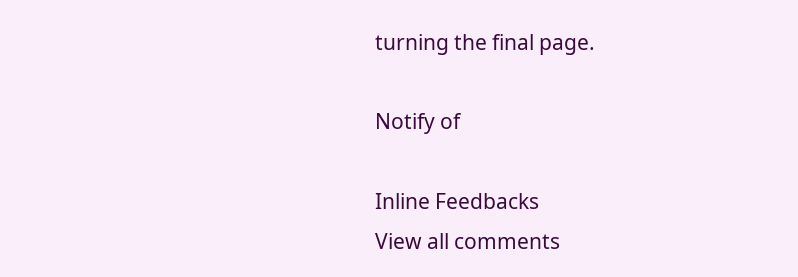turning the final page.

Notify of

Inline Feedbacks
View all comments